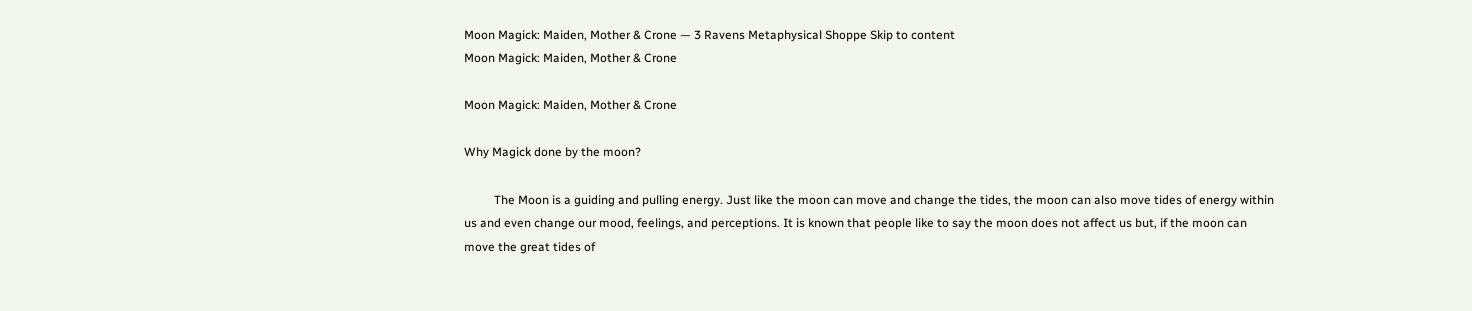Moon Magick: Maiden, Mother & Crone — 3 Ravens Metaphysical Shoppe Skip to content
Moon Magick: Maiden, Mother & Crone

Moon Magick: Maiden, Mother & Crone

Why Magick done by the moon?

          The Moon is a guiding and pulling energy. Just like the moon can move and change the tides, the moon can also move tides of energy within us and even change our mood, feelings, and perceptions. It is known that people like to say the moon does not affect us but, if the moon can move the great tides of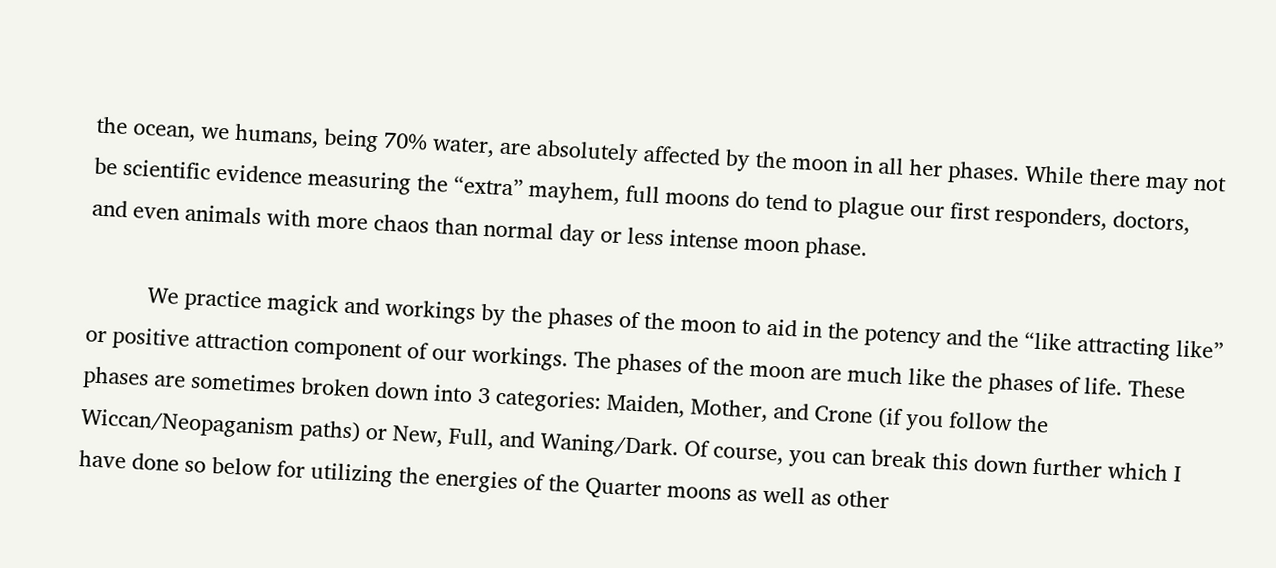the ocean, we humans, being 70% water, are absolutely affected by the moon in all her phases. While there may not be scientific evidence measuring the “extra” mayhem, full moons do tend to plague our first responders, doctors, and even animals with more chaos than normal day or less intense moon phase.

          We practice magick and workings by the phases of the moon to aid in the potency and the “like attracting like” or positive attraction component of our workings. The phases of the moon are much like the phases of life. These phases are sometimes broken down into 3 categories: Maiden, Mother, and Crone (if you follow the Wiccan/Neopaganism paths) or New, Full, and Waning/Dark. Of course, you can break this down further which I have done so below for utilizing the energies of the Quarter moons as well as other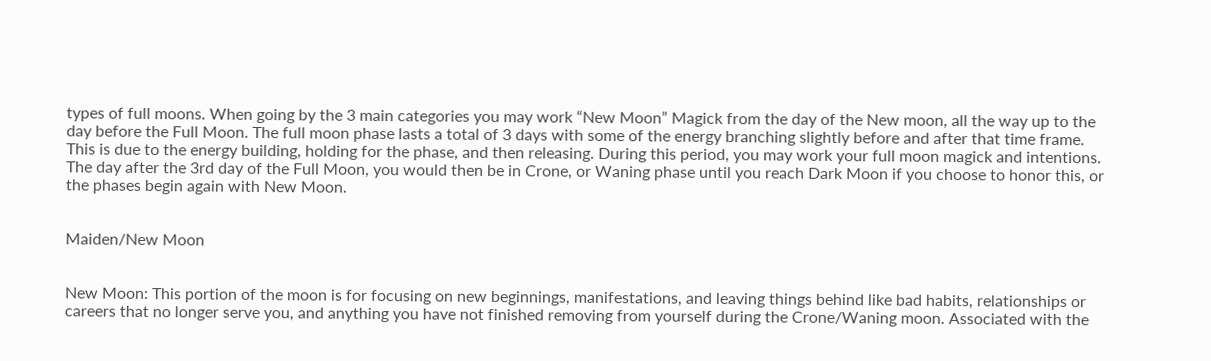types of full moons. When going by the 3 main categories you may work “New Moon” Magick from the day of the New moon, all the way up to the day before the Full Moon. The full moon phase lasts a total of 3 days with some of the energy branching slightly before and after that time frame. This is due to the energy building, holding for the phase, and then releasing. During this period, you may work your full moon magick and intentions. The day after the 3rd day of the Full Moon, you would then be in Crone, or Waning phase until you reach Dark Moon if you choose to honor this, or the phases begin again with New Moon.


Maiden/New Moon


New Moon: This portion of the moon is for focusing on new beginnings, manifestations, and leaving things behind like bad habits, relationships or careers that no longer serve you, and anything you have not finished removing from yourself during the Crone/Waning moon. Associated with the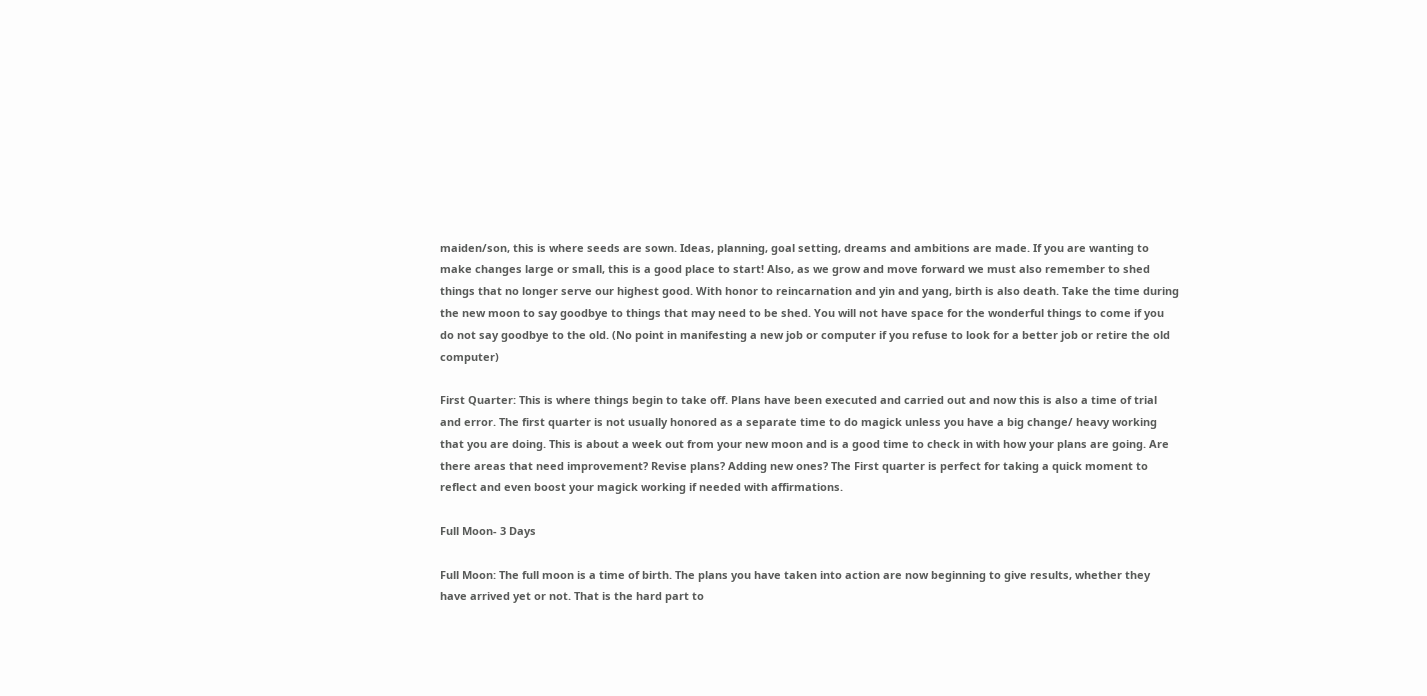maiden/son, this is where seeds are sown. Ideas, planning, goal setting, dreams and ambitions are made. If you are wanting to make changes large or small, this is a good place to start! Also, as we grow and move forward we must also remember to shed things that no longer serve our highest good. With honor to reincarnation and yin and yang, birth is also death. Take the time during the new moon to say goodbye to things that may need to be shed. You will not have space for the wonderful things to come if you do not say goodbye to the old. (No point in manifesting a new job or computer if you refuse to look for a better job or retire the old computer)

First Quarter: This is where things begin to take off. Plans have been executed and carried out and now this is also a time of trial and error. The first quarter is not usually honored as a separate time to do magick unless you have a big change/ heavy working that you are doing. This is about a week out from your new moon and is a good time to check in with how your plans are going. Are there areas that need improvement? Revise plans? Adding new ones? The First quarter is perfect for taking a quick moment to reflect and even boost your magick working if needed with affirmations.

Full Moon- 3 Days

Full Moon: The full moon is a time of birth. The plans you have taken into action are now beginning to give results, whether they have arrived yet or not. That is the hard part to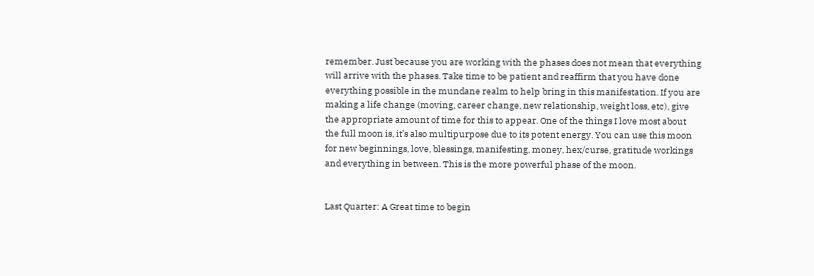remember. Just because you are working with the phases does not mean that everything will arrive with the phases. Take time to be patient and reaffirm that you have done everything possible in the mundane realm to help bring in this manifestation. If you are making a life change (moving, career change, new relationship, weight loss, etc), give the appropriate amount of time for this to appear. One of the things I love most about the full moon is, it’s also multipurpose due to its potent energy. You can use this moon for new beginnings, love, blessings, manifesting, money, hex/curse, gratitude workings and everything in between. This is the more powerful phase of the moon.


Last Quarter: A Great time to begin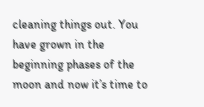cleaning things out. You have grown in the beginning phases of the moon and now it’s time to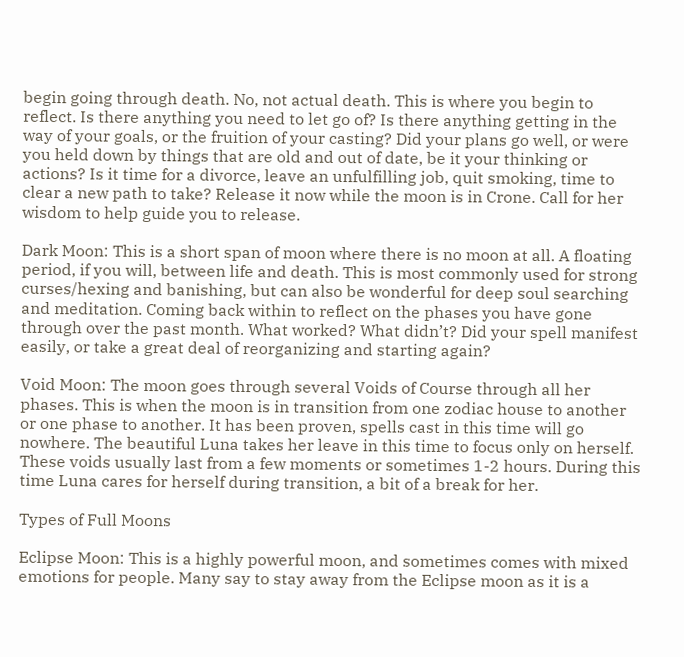begin going through death. No, not actual death. This is where you begin to reflect. Is there anything you need to let go of? Is there anything getting in the way of your goals, or the fruition of your casting? Did your plans go well, or were you held down by things that are old and out of date, be it your thinking or actions? Is it time for a divorce, leave an unfulfilling job, quit smoking, time to clear a new path to take? Release it now while the moon is in Crone. Call for her wisdom to help guide you to release.

Dark Moon: This is a short span of moon where there is no moon at all. A floating period, if you will, between life and death. This is most commonly used for strong curses/hexing and banishing, but can also be wonderful for deep soul searching and meditation. Coming back within to reflect on the phases you have gone through over the past month. What worked? What didn’t? Did your spell manifest easily, or take a great deal of reorganizing and starting again?

Void Moon: The moon goes through several Voids of Course through all her phases. This is when the moon is in transition from one zodiac house to another or one phase to another. It has been proven, spells cast in this time will go nowhere. The beautiful Luna takes her leave in this time to focus only on herself. These voids usually last from a few moments or sometimes 1-2 hours. During this time Luna cares for herself during transition, a bit of a break for her.

Types of Full Moons

Eclipse Moon: This is a highly powerful moon, and sometimes comes with mixed emotions for people. Many say to stay away from the Eclipse moon as it is a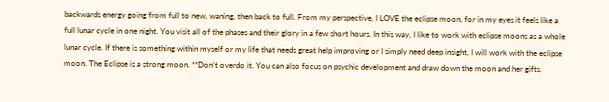backwards energy going from full to new, waning, then back to full. From my perspective, I LOVE the eclipse moon, for in my eyes it feels like a full lunar cycle in one night. You visit all of the phases and their glory in a few short hours. In this way, I like to work with eclipse moons as a whole lunar cycle. If there is something within myself or my life that needs great help improving or I simply need deep insight, I will work with the eclipse moon. The Eclipse is a strong moon. **Don’t overdo it. You can also focus on psychic development and draw down the moon and her gifts.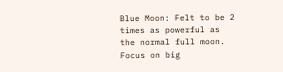Blue Moon: Felt to be 2 times as powerful as the normal full moon. Focus on big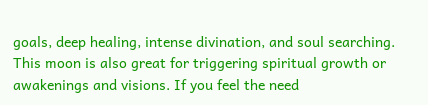goals, deep healing, intense divination, and soul searching. This moon is also great for triggering spiritual growth or awakenings and visions. If you feel the need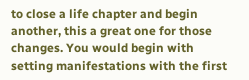to close a life chapter and begin another, this a great one for those changes. You would begin with setting manifestations with the first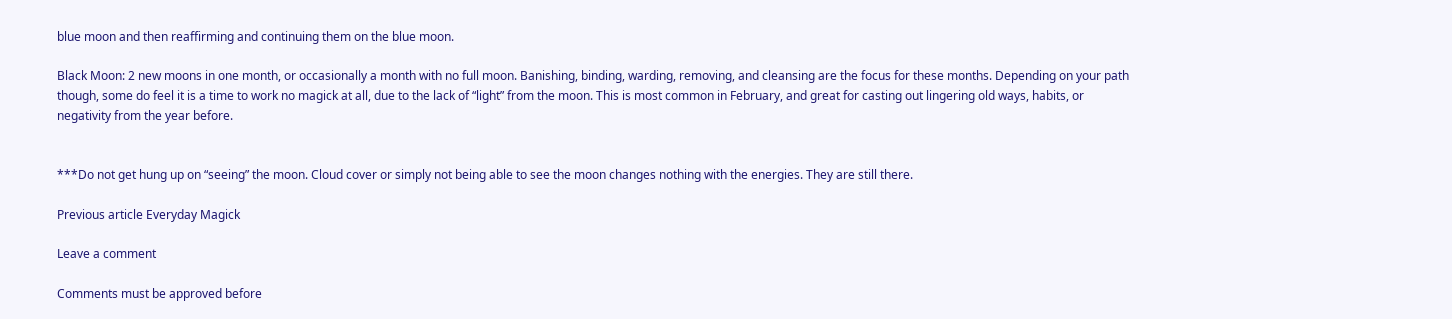blue moon and then reaffirming and continuing them on the blue moon.

Black Moon: 2 new moons in one month, or occasionally a month with no full moon. Banishing, binding, warding, removing, and cleansing are the focus for these months. Depending on your path though, some do feel it is a time to work no magick at all, due to the lack of “light” from the moon. This is most common in February, and great for casting out lingering old ways, habits, or negativity from the year before.


***Do not get hung up on “seeing” the moon. Cloud cover or simply not being able to see the moon changes nothing with the energies. They are still there.

Previous article Everyday Magick

Leave a comment

Comments must be approved before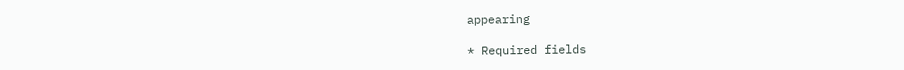appearing

* Required fields